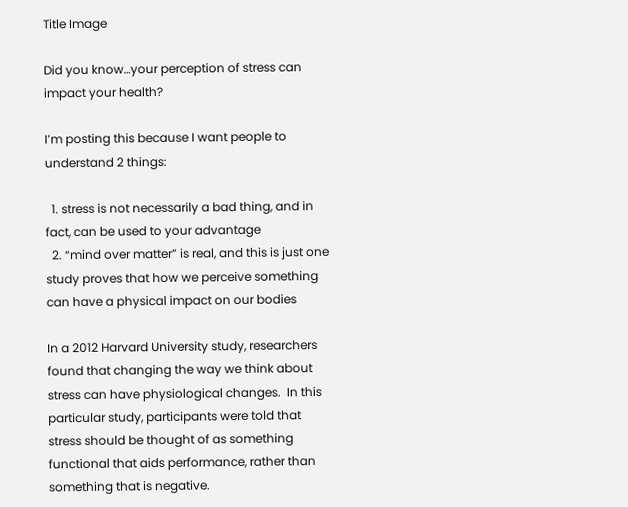Title Image

Did you know…your perception of stress can impact your health?

I’m posting this because I want people to understand 2 things:

  1. stress is not necessarily a bad thing, and in fact, can be used to your advantage
  2. “mind over matter” is real, and this is just one study proves that how we perceive something can have a physical impact on our bodies

In a 2012 Harvard University study, researchers found that changing the way we think about stress can have physiological changes.  In this particular study, participants were told that stress should be thought of as something functional that aids performance, rather than something that is negative.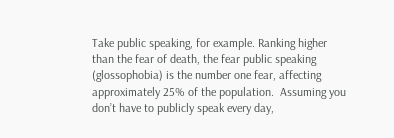Take public speaking, for example. Ranking higher than the fear of death, the fear public speaking (glossophobia) is the number one fear, affecting approximately 25% of the population.  Assuming you don’t have to publicly speak every day,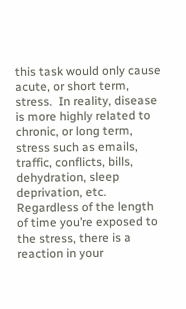this task would only cause acute, or short term, stress.  In reality, disease is more highly related to chronic, or long term, stress such as emails, traffic, conflicts, bills, dehydration, sleep deprivation, etc. Regardless of the length of time you’re exposed to the stress, there is a reaction in your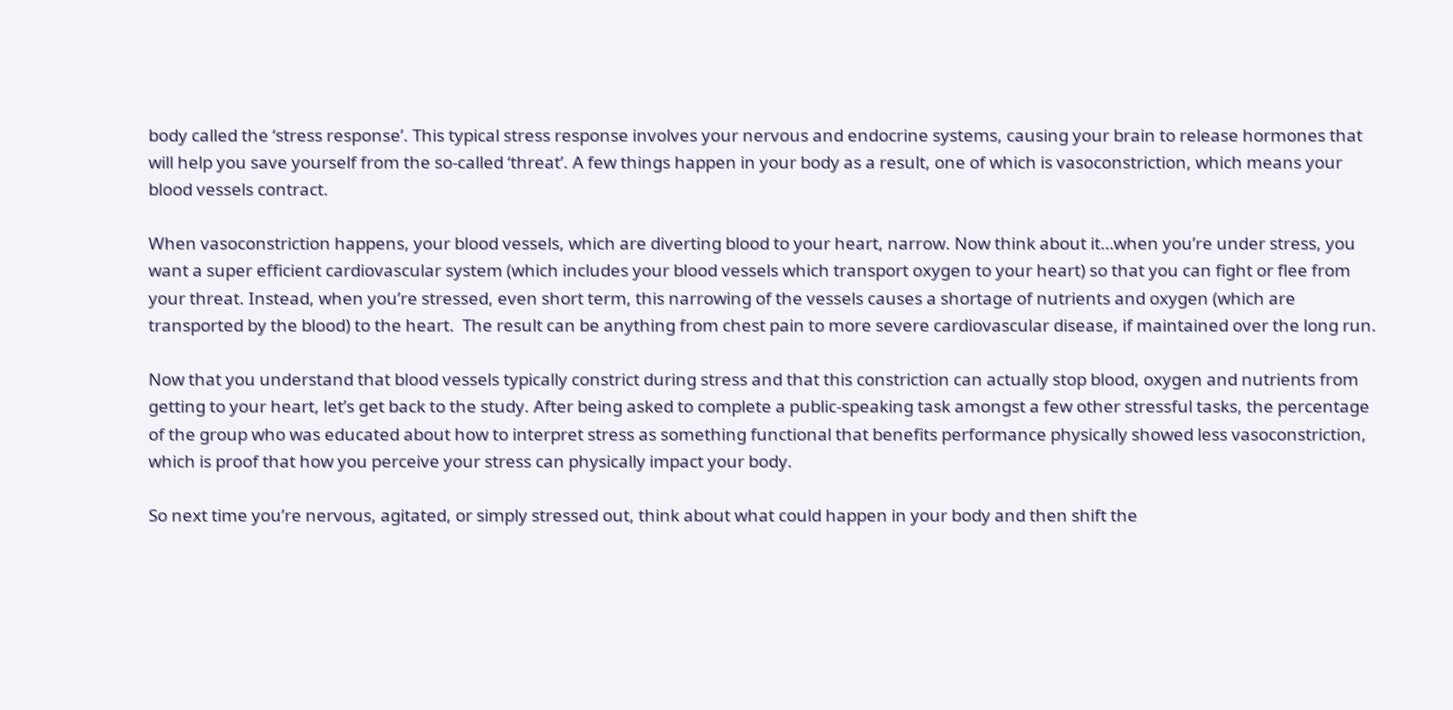body called the ‘stress response’. This typical stress response involves your nervous and endocrine systems, causing your brain to release hormones that will help you save yourself from the so-called ‘threat’. A few things happen in your body as a result, one of which is vasoconstriction, which means your blood vessels contract.

When vasoconstriction happens, your blood vessels, which are diverting blood to your heart, narrow. Now think about it…when you’re under stress, you want a super efficient cardiovascular system (which includes your blood vessels which transport oxygen to your heart) so that you can fight or flee from your threat. Instead, when you’re stressed, even short term, this narrowing of the vessels causes a shortage of nutrients and oxygen (which are transported by the blood) to the heart.  The result can be anything from chest pain to more severe cardiovascular disease, if maintained over the long run.

Now that you understand that blood vessels typically constrict during stress and that this constriction can actually stop blood, oxygen and nutrients from getting to your heart, let’s get back to the study. After being asked to complete a public-speaking task amongst a few other stressful tasks, the percentage of the group who was educated about how to interpret stress as something functional that benefits performance physically showed less vasoconstriction, which is proof that how you perceive your stress can physically impact your body.

So next time you’re nervous, agitated, or simply stressed out, think about what could happen in your body and then shift the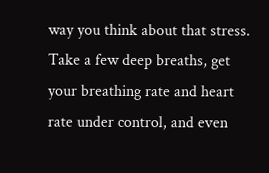way you think about that stress.  Take a few deep breaths, get your breathing rate and heart rate under control, and even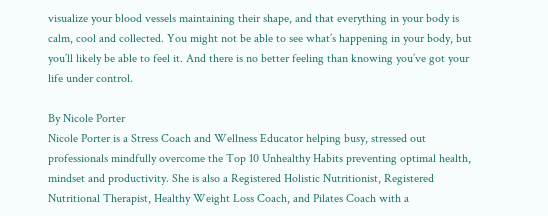visualize your blood vessels maintaining their shape, and that everything in your body is calm, cool and collected. You might not be able to see what’s happening in your body, but you’ll likely be able to feel it. And there is no better feeling than knowing you’ve got your life under control.

By Nicole Porter
Nicole Porter is a Stress Coach and Wellness Educator helping busy, stressed out professionals mindfully overcome the Top 10 Unhealthy Habits preventing optimal health, mindset and productivity. She is also a Registered Holistic Nutritionist, Registered Nutritional Therapist, Healthy Weight Loss Coach, and Pilates Coach with a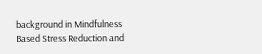background in Mindfulness Based Stress Reduction and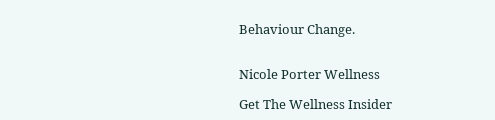Behaviour Change.


Nicole Porter Wellness

Get The Wellness Insider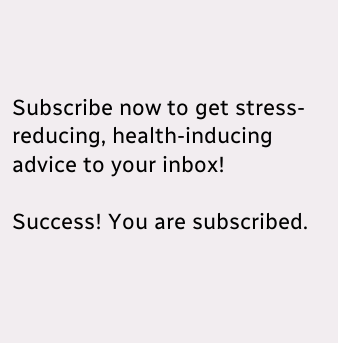Subscribe now to get stress-reducing, health-inducing advice to your inbox!

Success! You are subscribed.